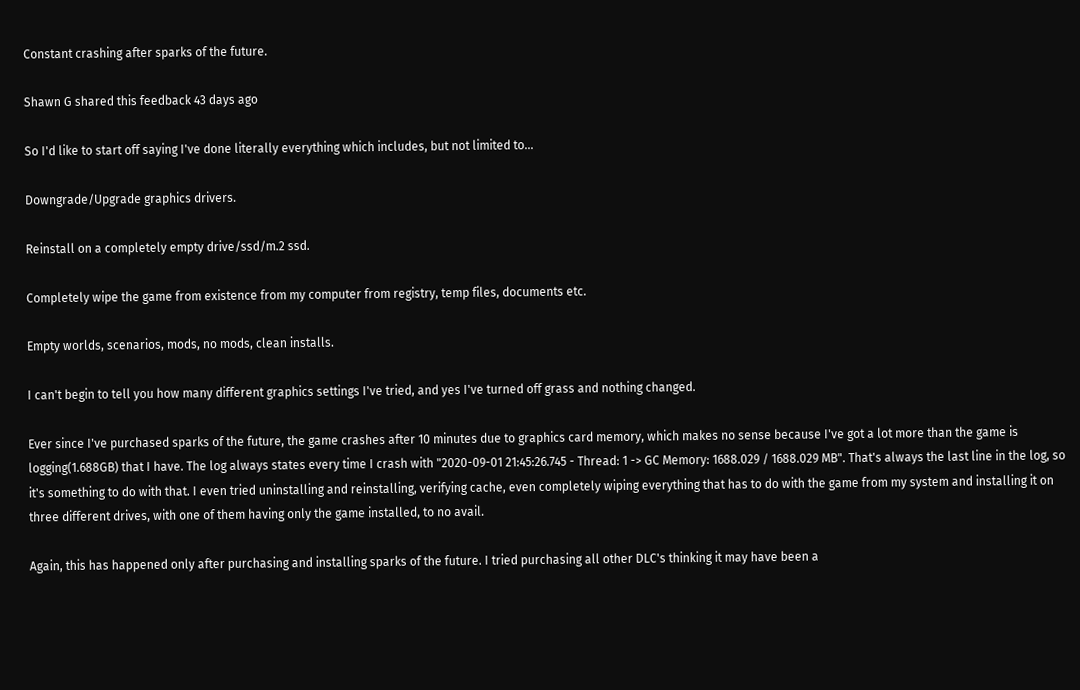Constant crashing after sparks of the future.

Shawn G shared this feedback 43 days ago

So I'd like to start off saying I've done literally everything which includes, but not limited to...

Downgrade/Upgrade graphics drivers.

Reinstall on a completely empty drive/ssd/m.2 ssd.

Completely wipe the game from existence from my computer from registry, temp files, documents etc.

Empty worlds, scenarios, mods, no mods, clean installs.

I can't begin to tell you how many different graphics settings I've tried, and yes I've turned off grass and nothing changed.

Ever since I've purchased sparks of the future, the game crashes after 10 minutes due to graphics card memory, which makes no sense because I've got a lot more than the game is logging(1.688GB) that I have. The log always states every time I crash with "2020-09-01 21:45:26.745 - Thread: 1 -> GC Memory: 1688.029 / 1688.029 MB". That's always the last line in the log, so it's something to do with that. I even tried uninstalling and reinstalling, verifying cache, even completely wiping everything that has to do with the game from my system and installing it on three different drives, with one of them having only the game installed, to no avail.

Again, this has happened only after purchasing and installing sparks of the future. I tried purchasing all other DLC's thinking it may have been a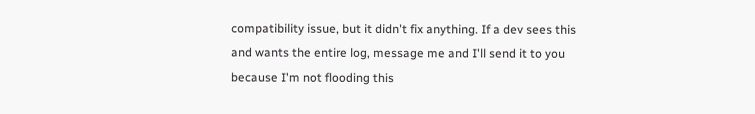compatibility issue, but it didn't fix anything. If a dev sees this and wants the entire log, message me and I'll send it to you because I'm not flooding this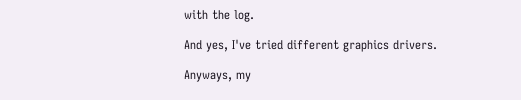with the log.

And yes, I've tried different graphics drivers.

Anyways, my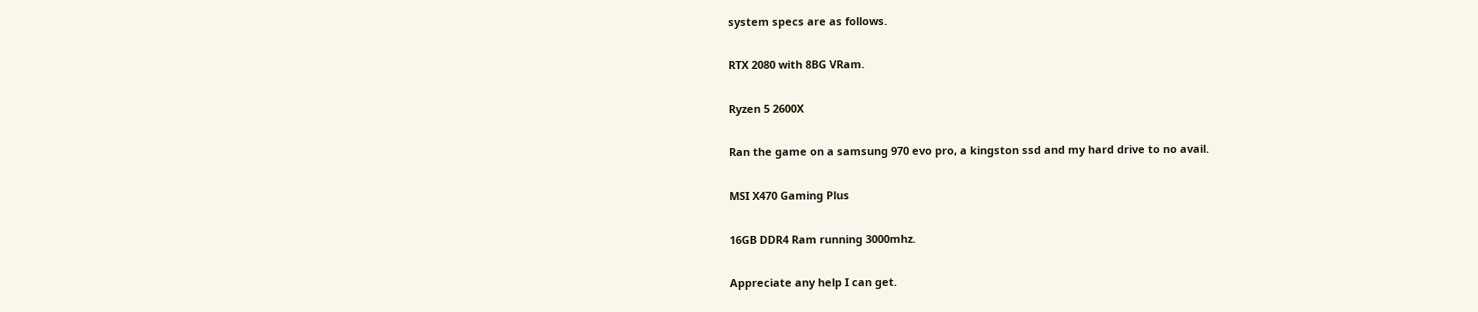system specs are as follows.

RTX 2080 with 8BG VRam.

Ryzen 5 2600X

Ran the game on a samsung 970 evo pro, a kingston ssd and my hard drive to no avail.

MSI X470 Gaming Plus

16GB DDR4 Ram running 3000mhz.

Appreciate any help I can get.